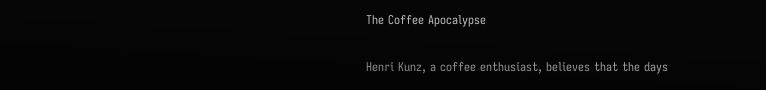The Coffee Apocalypse

Henri Kunz, a coffee enthusiast, believes that the days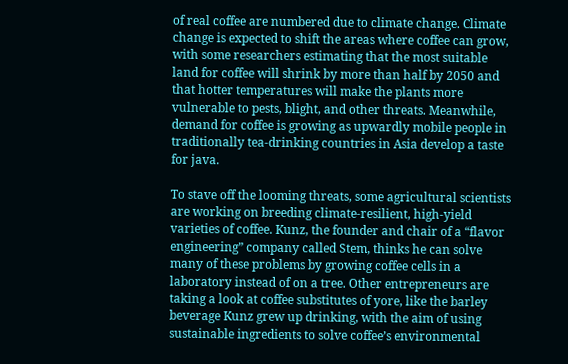of real coffee are numbered due to climate change. Climate change is expected to shift the areas where coffee can grow, with some researchers estimating that the most suitable land for coffee will shrink by more than half by 2050 and that hotter temperatures will make the plants more vulnerable to pests, blight, and other threats. Meanwhile, demand for coffee is growing as upwardly mobile people in traditionally tea-drinking countries in Asia develop a taste for java.

To stave off the looming threats, some agricultural scientists are working on breeding climate-resilient, high-yield varieties of coffee. Kunz, the founder and chair of a “flavor engineering” company called Stem, thinks he can solve many of these problems by growing coffee cells in a laboratory instead of on a tree. Other entrepreneurs are taking a look at coffee substitutes of yore, like the barley beverage Kunz grew up drinking, with the aim of using sustainable ingredients to solve coffee’s environmental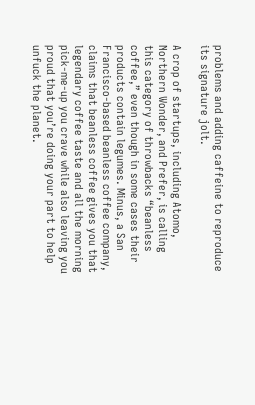problems and adding caffeine to reproduce its signature jolt.

A crop of startups, including Atomo, Northern Wonder, and Prefer, is calling this category of throwbacks “beanless coffee,” even though in some cases their products contain legumes. Minus, a San Francisco-based beanless coffee company, claims that beanless coffee gives you that legendary coffee taste and all the morning pick-me-up you crave while also leaving you proud that you’re doing your part to help unfuck the planet.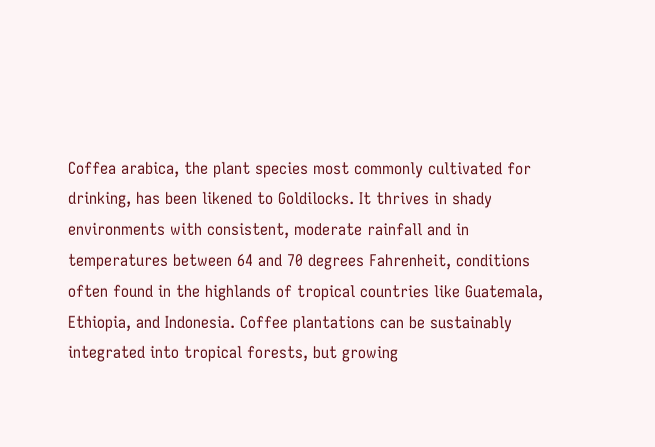Coffea arabica, the plant species most commonly cultivated for drinking, has been likened to Goldilocks. It thrives in shady environments with consistent, moderate rainfall and in temperatures between 64 and 70 degrees Fahrenheit, conditions often found in the highlands of tropical countries like Guatemala, Ethiopia, and Indonesia. Coffee plantations can be sustainably integrated into tropical forests, but growing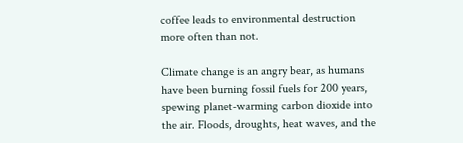coffee leads to environmental destruction more often than not.

Climate change is an angry bear, as humans have been burning fossil fuels for 200 years, spewing planet-warming carbon dioxide into the air. Floods, droughts, heat waves, and the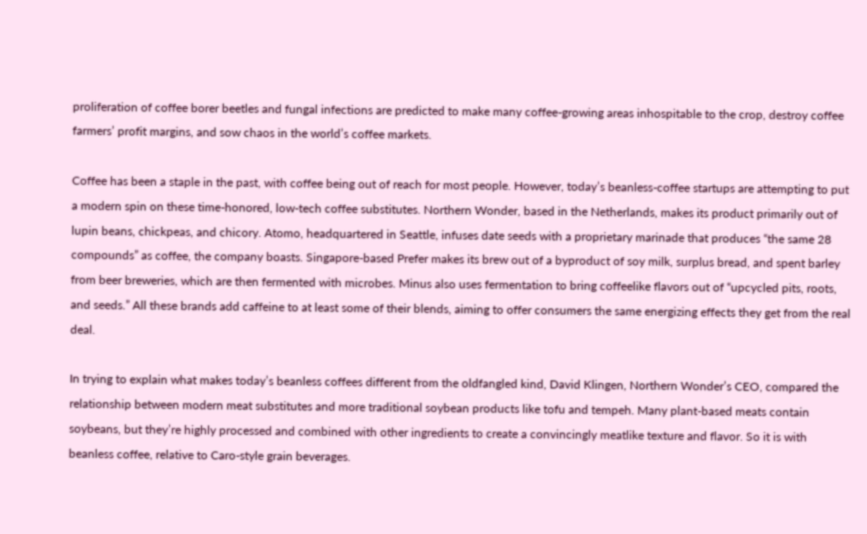proliferation of coffee borer beetles and fungal infections are predicted to make many coffee-growing areas inhospitable to the crop, destroy coffee farmers’ profit margins, and sow chaos in the world’s coffee markets.

Coffee has been a staple in the past, with coffee being out of reach for most people. However, today’s beanless-coffee startups are attempting to put a modern spin on these time-honored, low-tech coffee substitutes. Northern Wonder, based in the Netherlands, makes its product primarily out of lupin beans, chickpeas, and chicory. Atomo, headquartered in Seattle, infuses date seeds with a proprietary marinade that produces “the same 28 compounds” as coffee, the company boasts. Singapore-based Prefer makes its brew out of a byproduct of soy milk, surplus bread, and spent barley from beer breweries, which are then fermented with microbes. Minus also uses fermentation to bring coffeelike flavors out of “upcycled pits, roots, and seeds.” All these brands add caffeine to at least some of their blends, aiming to offer consumers the same energizing effects they get from the real deal.

In trying to explain what makes today’s beanless coffees different from the oldfangled kind, David Klingen, Northern Wonder’s CEO, compared the relationship between modern meat substitutes and more traditional soybean products like tofu and tempeh. Many plant-based meats contain soybeans, but they’re highly processed and combined with other ingredients to create a convincingly meatlike texture and flavor. So it is with beanless coffee, relative to Caro-style grain beverages.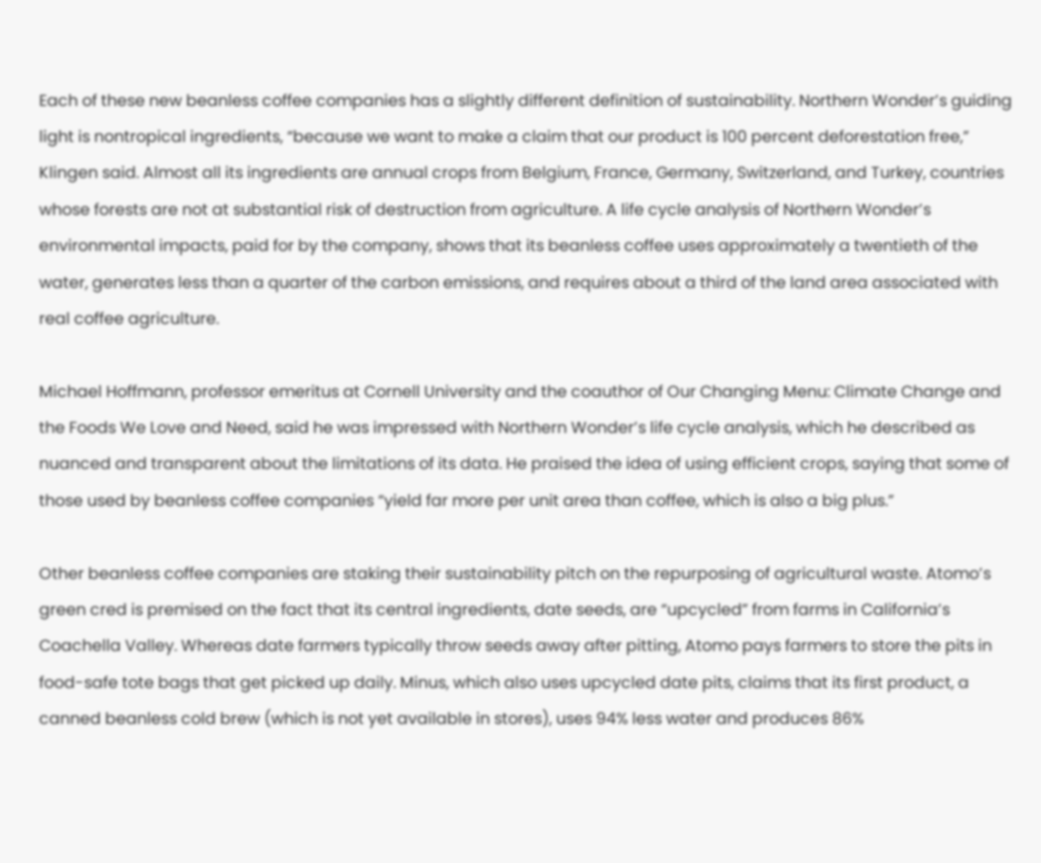Each of these new beanless coffee companies has a slightly different definition of sustainability. Northern Wonder’s guiding light is nontropical ingredients, “because we want to make a claim that our product is 100 percent deforestation free,” Klingen said. Almost all its ingredients are annual crops from Belgium, France, Germany, Switzerland, and Turkey, countries whose forests are not at substantial risk of destruction from agriculture. A life cycle analysis of Northern Wonder’s environmental impacts, paid for by the company, shows that its beanless coffee uses approximately a twentieth of the water, generates less than a quarter of the carbon emissions, and requires about a third of the land area associated with real coffee agriculture.

Michael Hoffmann, professor emeritus at Cornell University and the coauthor of Our Changing Menu: Climate Change and the Foods We Love and Need, said he was impressed with Northern Wonder’s life cycle analysis, which he described as nuanced and transparent about the limitations of its data. He praised the idea of using efficient crops, saying that some of those used by beanless coffee companies “yield far more per unit area than coffee, which is also a big plus.”

Other beanless coffee companies are staking their sustainability pitch on the repurposing of agricultural waste. Atomo’s green cred is premised on the fact that its central ingredients, date seeds, are “upcycled” from farms in California’s Coachella Valley. Whereas date farmers typically throw seeds away after pitting, Atomo pays farmers to store the pits in food-safe tote bags that get picked up daily. Minus, which also uses upcycled date pits, claims that its first product, a canned beanless cold brew (which is not yet available in stores), uses 94% less water and produces 86%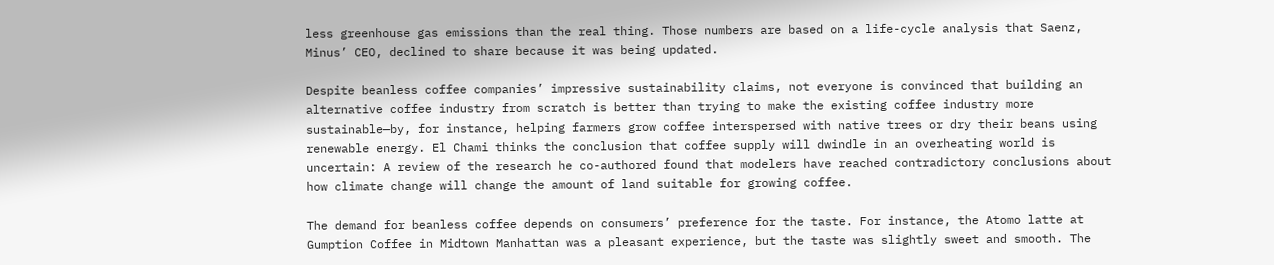less greenhouse gas emissions than the real thing. Those numbers are based on a life-cycle analysis that Saenz, Minus’ CEO, declined to share because it was being updated.

Despite beanless coffee companies’ impressive sustainability claims, not everyone is convinced that building an alternative coffee industry from scratch is better than trying to make the existing coffee industry more sustainable—by, for instance, helping farmers grow coffee interspersed with native trees or dry their beans using renewable energy. El Chami thinks the conclusion that coffee supply will dwindle in an overheating world is uncertain: A review of the research he co-authored found that modelers have reached contradictory conclusions about how climate change will change the amount of land suitable for growing coffee.

The demand for beanless coffee depends on consumers’ preference for the taste. For instance, the Atomo latte at Gumption Coffee in Midtown Manhattan was a pleasant experience, but the taste was slightly sweet and smooth. The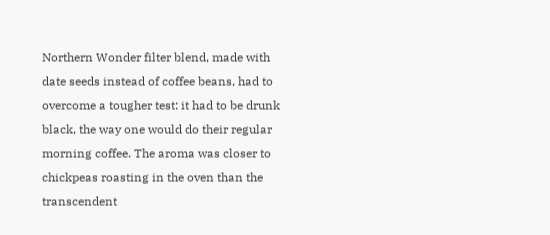Northern Wonder filter blend, made with date seeds instead of coffee beans, had to overcome a tougher test: it had to be drunk black, the way one would do their regular morning coffee. The aroma was closer to chickpeas roasting in the oven than the transcendent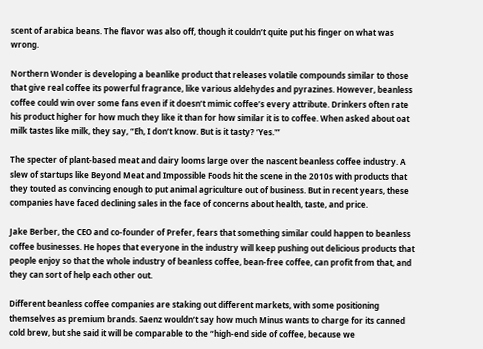scent of arabica beans. The flavor was also off, though it couldn’t quite put his finger on what was wrong.

Northern Wonder is developing a beanlike product that releases volatile compounds similar to those that give real coffee its powerful fragrance, like various aldehydes and pyrazines. However, beanless coffee could win over some fans even if it doesn’t mimic coffee’s every attribute. Drinkers often rate his product higher for how much they like it than for how similar it is to coffee. When asked about oat milk tastes like milk, they say, “Eh, I don’t know. But is it tasty? ‘Yes.'”

The specter of plant-based meat and dairy looms large over the nascent beanless coffee industry. A slew of startups like Beyond Meat and Impossible Foods hit the scene in the 2010s with products that they touted as convincing enough to put animal agriculture out of business. But in recent years, these companies have faced declining sales in the face of concerns about health, taste, and price.

Jake Berber, the CEO and co-founder of Prefer, fears that something similar could happen to beanless coffee businesses. He hopes that everyone in the industry will keep pushing out delicious products that people enjoy so that the whole industry of beanless coffee, bean-free coffee, can profit from that, and they can sort of help each other out.

Different beanless coffee companies are staking out different markets, with some positioning themselves as premium brands. Saenz wouldn’t say how much Minus wants to charge for its canned cold brew, but she said it will be comparable to the “high-end side of coffee, because we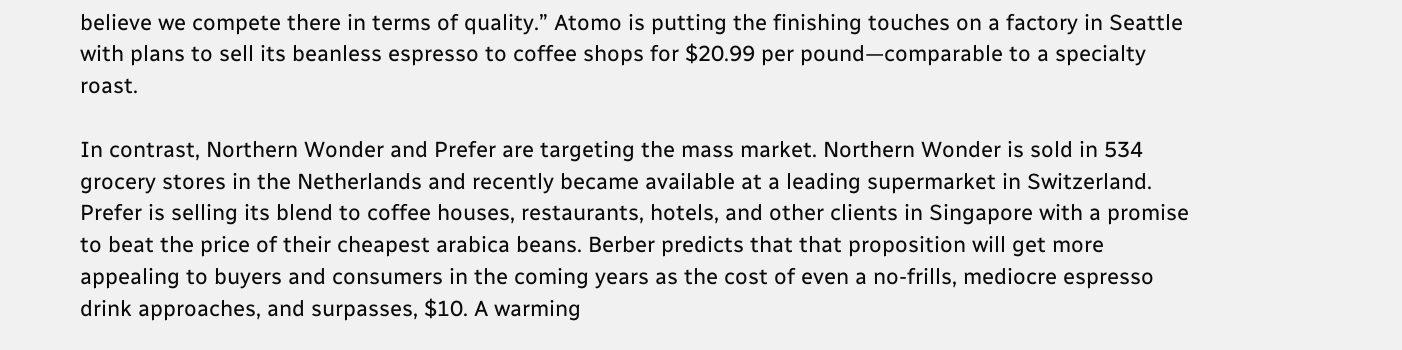believe we compete there in terms of quality.” Atomo is putting the finishing touches on a factory in Seattle with plans to sell its beanless espresso to coffee shops for $20.99 per pound—comparable to a specialty roast.

In contrast, Northern Wonder and Prefer are targeting the mass market. Northern Wonder is sold in 534 grocery stores in the Netherlands and recently became available at a leading supermarket in Switzerland. Prefer is selling its blend to coffee houses, restaurants, hotels, and other clients in Singapore with a promise to beat the price of their cheapest arabica beans. Berber predicts that that proposition will get more appealing to buyers and consumers in the coming years as the cost of even a no-frills, mediocre espresso drink approaches, and surpasses, $10. A warming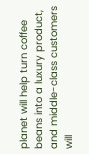planet will help turn coffee beans into a luxury product, and middle-class customers will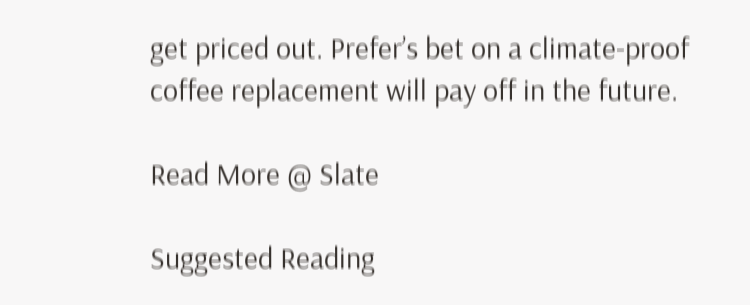get priced out. Prefer’s bet on a climate-proof coffee replacement will pay off in the future.

Read More @ Slate

Suggested Reading